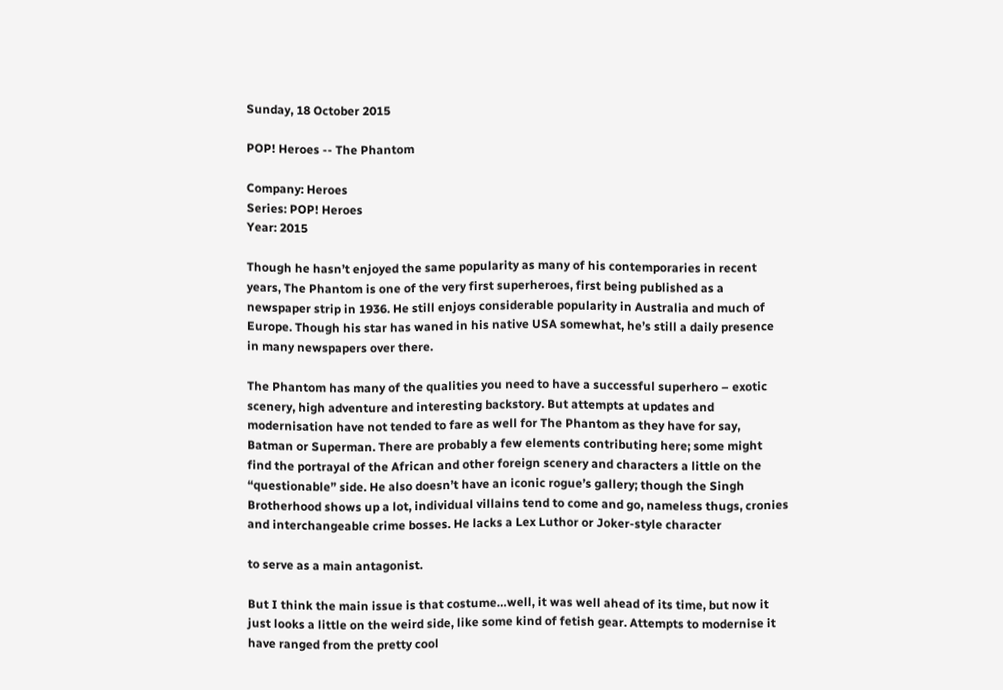Sunday, 18 October 2015

POP! Heroes -- The Phantom

Company: Heroes
Series: POP! Heroes
Year: 2015

Though he hasn’t enjoyed the same popularity as many of his contemporaries in recent years, The Phantom is one of the very first superheroes, first being published as a newspaper strip in 1936. He still enjoys considerable popularity in Australia and much of Europe. Though his star has waned in his native USA somewhat, he’s still a daily presence in many newspapers over there.

The Phantom has many of the qualities you need to have a successful superhero – exotic scenery, high adventure and interesting backstory. But attempts at updates and modernisation have not tended to fare as well for The Phantom as they have for say, Batman or Superman. There are probably a few elements contributing here; some might find the portrayal of the African and other foreign scenery and characters a little on the “questionable” side. He also doesn’t have an iconic rogue’s gallery; though the Singh Brotherhood shows up a lot, individual villains tend to come and go, nameless thugs, cronies and interchangeable crime bosses. He lacks a Lex Luthor or Joker-style character

to serve as a main antagonist.

But I think the main issue is that costume…well, it was well ahead of its time, but now it just looks a little on the weird side, like some kind of fetish gear. Attempts to modernise it have ranged from the pretty cool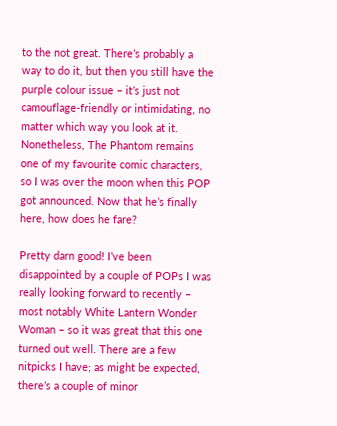to the not great. There’s probably a way to do it, but then you still have the purple colour issue – it’s just not camouflage-friendly or intimidating, no matter which way you look at it. Nonetheless, The Phantom remains one of my favourite comic characters, so I was over the moon when this POP got announced. Now that he’s finally here, how does he fare?

Pretty darn good! I’ve been disappointed by a couple of POPs I was really looking forward to recently – most notably White Lantern Wonder Woman – so it was great that this one turned out well. There are a few nitpicks I have; as might be expected, there’s a couple of minor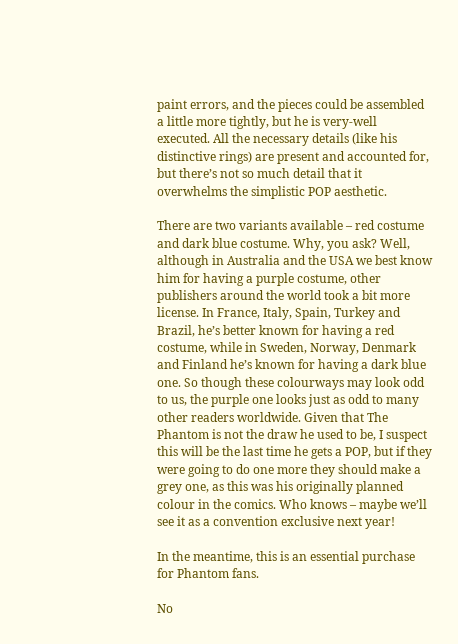paint errors, and the pieces could be assembled a little more tightly, but he is very-well executed. All the necessary details (like his distinctive rings) are present and accounted for, but there’s not so much detail that it overwhelms the simplistic POP aesthetic.

There are two variants available – red costume and dark blue costume. Why, you ask? Well, although in Australia and the USA we best know him for having a purple costume, other publishers around the world took a bit more license. In France, Italy, Spain, Turkey and Brazil, he’s better known for having a red costume, while in Sweden, Norway, Denmark and Finland he’s known for having a dark blue one. So though these colourways may look odd to us, the purple one looks just as odd to many other readers worldwide. Given that The Phantom is not the draw he used to be, I suspect this will be the last time he gets a POP, but if they were going to do one more they should make a grey one, as this was his originally planned colour in the comics. Who knows – maybe we’ll see it as a convention exclusive next year!

In the meantime, this is an essential purchase for Phantom fans.

No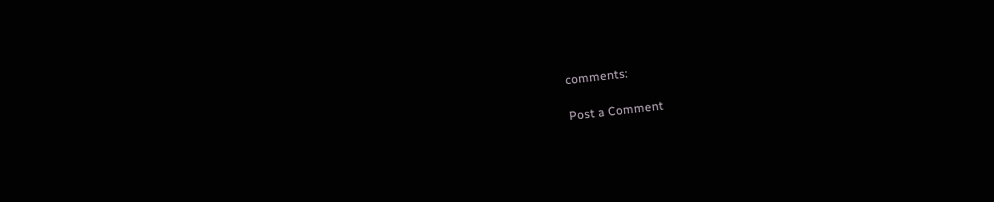comments:

Post a Comment